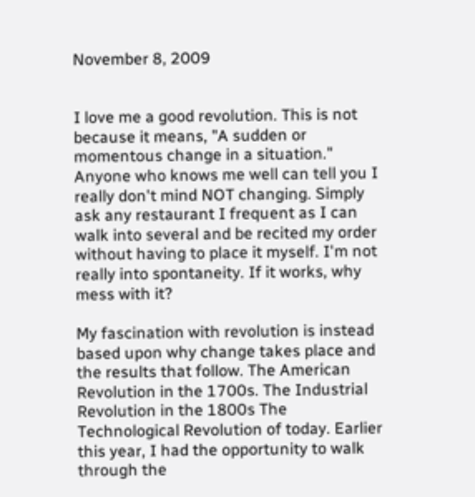November 8, 2009


I love me a good revolution. This is not because it means, "A sudden or momentous change in a situation." Anyone who knows me well can tell you I really don't mind NOT changing. Simply ask any restaurant I frequent as I can walk into several and be recited my order without having to place it myself. I'm not really into spontaneity. If it works, why mess with it?

My fascination with revolution is instead based upon why change takes place and the results that follow. The American Revolution in the 1700s. The Industrial Revolution in the 1800s The Technological Revolution of today. Earlier this year, I had the opportunity to walk through the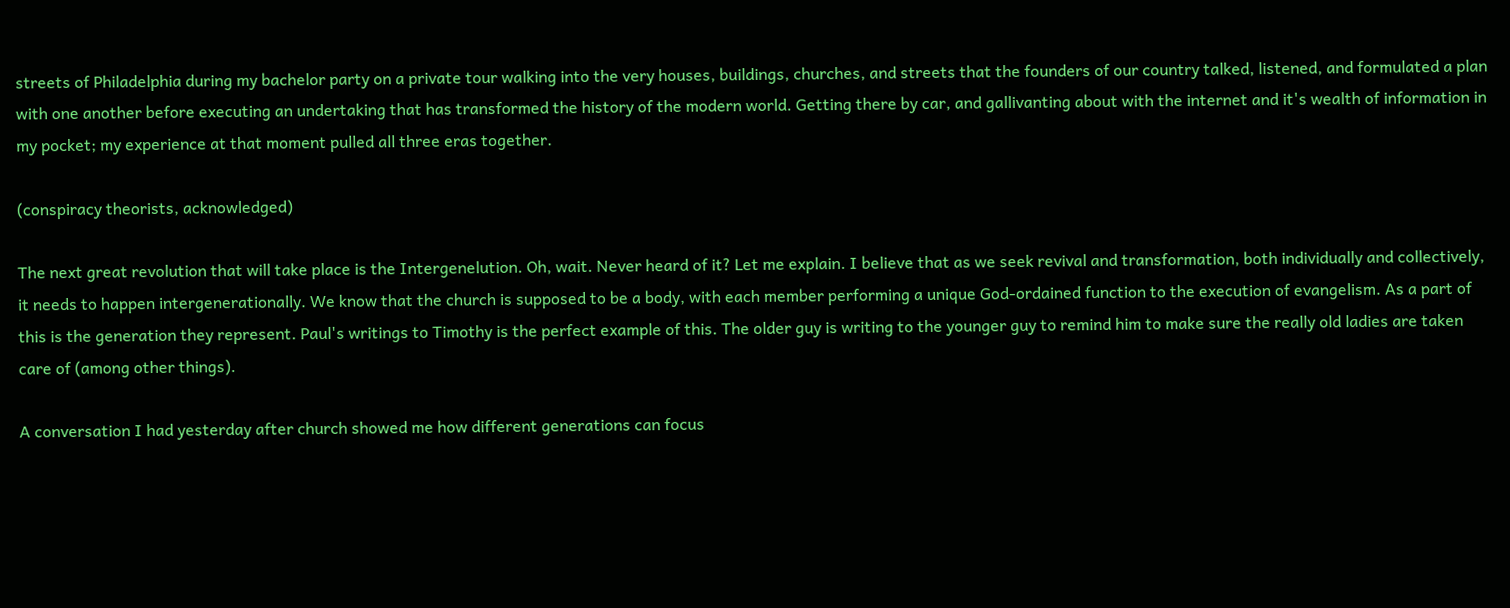streets of Philadelphia during my bachelor party on a private tour walking into the very houses, buildings, churches, and streets that the founders of our country talked, listened, and formulated a plan with one another before executing an undertaking that has transformed the history of the modern world. Getting there by car, and gallivanting about with the internet and it's wealth of information in my pocket; my experience at that moment pulled all three eras together.

(conspiracy theorists, acknowledged)

The next great revolution that will take place is the Intergenelution. Oh, wait. Never heard of it? Let me explain. I believe that as we seek revival and transformation, both individually and collectively, it needs to happen intergenerationally. We know that the church is supposed to be a body, with each member performing a unique God-ordained function to the execution of evangelism. As a part of this is the generation they represent. Paul's writings to Timothy is the perfect example of this. The older guy is writing to the younger guy to remind him to make sure the really old ladies are taken care of (among other things).

A conversation I had yesterday after church showed me how different generations can focus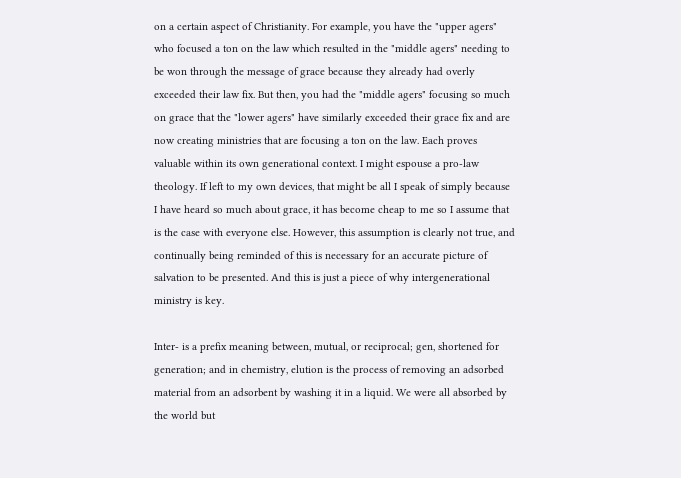on a certain aspect of Christianity. For example, you have the "upper agers" who focused a ton on the law which resulted in the "middle agers" needing to be won through the message of grace because they already had overly exceeded their law fix. But then, you had the "middle agers" focusing so much on grace that the "lower agers" have similarly exceeded their grace fix and are now creating ministries that are focusing a ton on the law. Each proves valuable within its own generational context. I might espouse a pro-law theology. If left to my own devices, that might be all I speak of simply because I have heard so much about grace, it has become cheap to me so I assume that is the case with everyone else. However, this assumption is clearly not true, and continually being reminded of this is necessary for an accurate picture of salvation to be presented. And this is just a piece of why intergenerational ministry is key.

Inter- is a prefix meaning between, mutual, or reciprocal; gen, shortened for generation; and in chemistry, elution is the process of removing an adsorbed material from an adsorbent by washing it in a liquid. We were all absorbed by the world but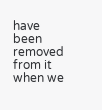have been removed from it when we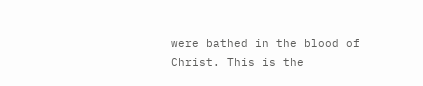were bathed in the blood of Christ. This is the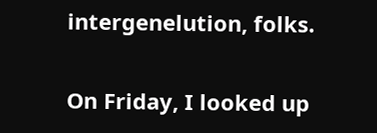intergenelution, folks.

On Friday, I looked up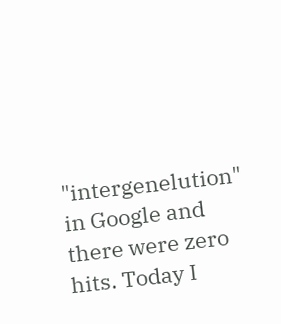"intergenelution" in Google and there were zero hits. Today I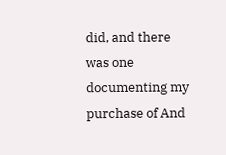did, and there was one documenting my purchase of And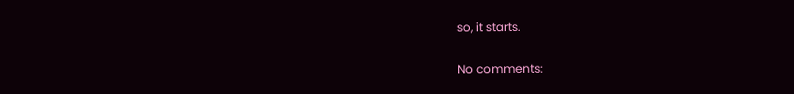so, it starts.

No comments: